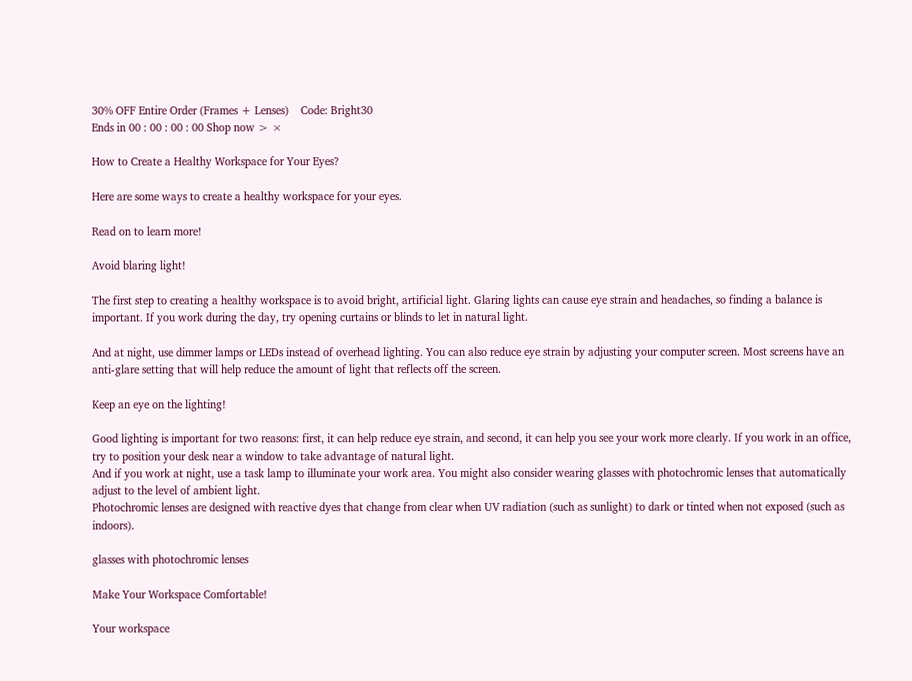30% OFF Entire Order (Frames + Lenses)    Code: Bright30
Ends in 00 : 00 : 00 : 00 Shop now > ×

How to Create a Healthy Workspace for Your Eyes?

Here are some ways to create a healthy workspace for your eyes.

Read on to learn more!

Avoid blaring light!

The first step to creating a healthy workspace is to avoid bright, artificial light. Glaring lights can cause eye strain and headaches, so finding a balance is important. If you work during the day, try opening curtains or blinds to let in natural light.

And at night, use dimmer lamps or LEDs instead of overhead lighting. You can also reduce eye strain by adjusting your computer screen. Most screens have an anti-glare setting that will help reduce the amount of light that reflects off the screen.

Keep an eye on the lighting!

Good lighting is important for two reasons: first, it can help reduce eye strain, and second, it can help you see your work more clearly. If you work in an office, try to position your desk near a window to take advantage of natural light.
And if you work at night, use a task lamp to illuminate your work area. You might also consider wearing glasses with photochromic lenses that automatically adjust to the level of ambient light.
Photochromic lenses are designed with reactive dyes that change from clear when UV radiation (such as sunlight) to dark or tinted when not exposed (such as indoors).

glasses with photochromic lenses

Make Your Workspace Comfortable!

Your workspace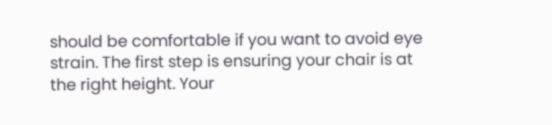should be comfortable if you want to avoid eye strain. The first step is ensuring your chair is at the right height. Your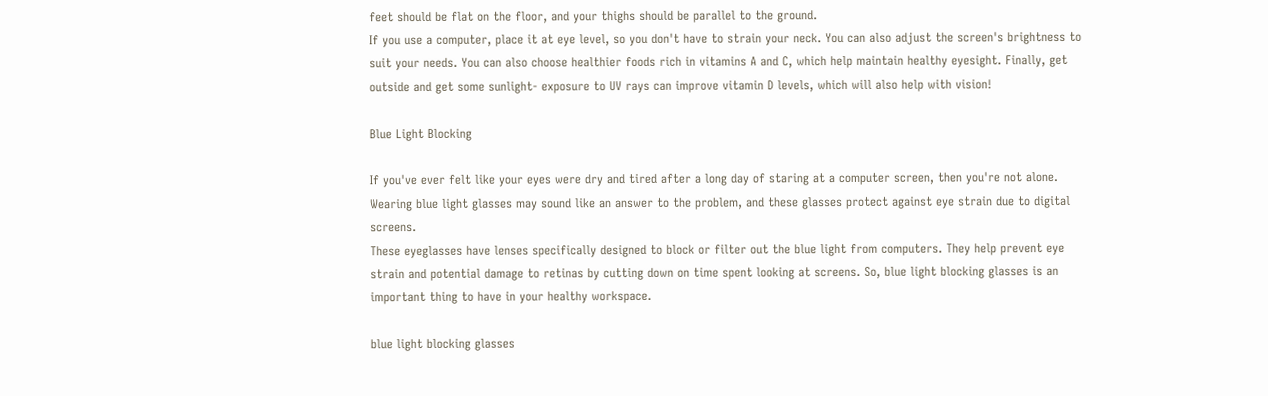feet should be flat on the floor, and your thighs should be parallel to the ground.
If you use a computer, place it at eye level, so you don't have to strain your neck. You can also adjust the screen's brightness to suit your needs. You can also choose healthier foods rich in vitamins A and C, which help maintain healthy eyesight. Finally, get outside and get some sunlight- exposure to UV rays can improve vitamin D levels, which will also help with vision!

Blue Light Blocking

If you've ever felt like your eyes were dry and tired after a long day of staring at a computer screen, then you're not alone. Wearing blue light glasses may sound like an answer to the problem, and these glasses protect against eye strain due to digital screens.
These eyeglasses have lenses specifically designed to block or filter out the blue light from computers. They help prevent eye strain and potential damage to retinas by cutting down on time spent looking at screens. So, blue light blocking glasses is an important thing to have in your healthy workspace.

blue light blocking glasses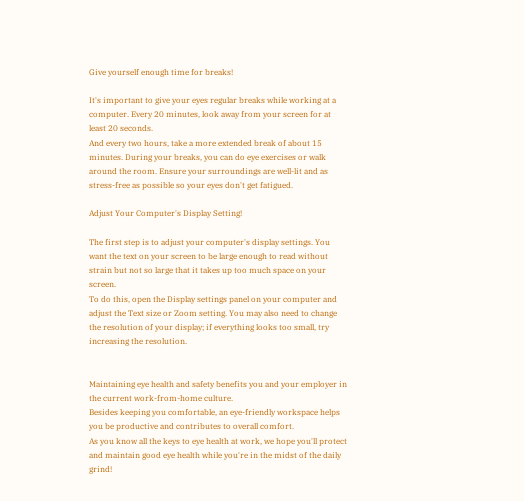Give yourself enough time for breaks!

It's important to give your eyes regular breaks while working at a computer. Every 20 minutes, look away from your screen for at least 20 seconds.
And every two hours, take a more extended break of about 15 minutes. During your breaks, you can do eye exercises or walk around the room. Ensure your surroundings are well-lit and as stress-free as possible so your eyes don't get fatigued.

Adjust Your Computer's Display Setting!

The first step is to adjust your computer's display settings. You want the text on your screen to be large enough to read without strain but not so large that it takes up too much space on your screen.
To do this, open the Display settings panel on your computer and adjust the Text size or Zoom setting. You may also need to change the resolution of your display; if everything looks too small, try increasing the resolution.


Maintaining eye health and safety benefits you and your employer in the current work-from-home culture.
Besides keeping you comfortable, an eye-friendly workspace helps you be productive and contributes to overall comfort.
As you know all the keys to eye health at work, we hope you'll protect and maintain good eye health while you're in the midst of the daily grind!